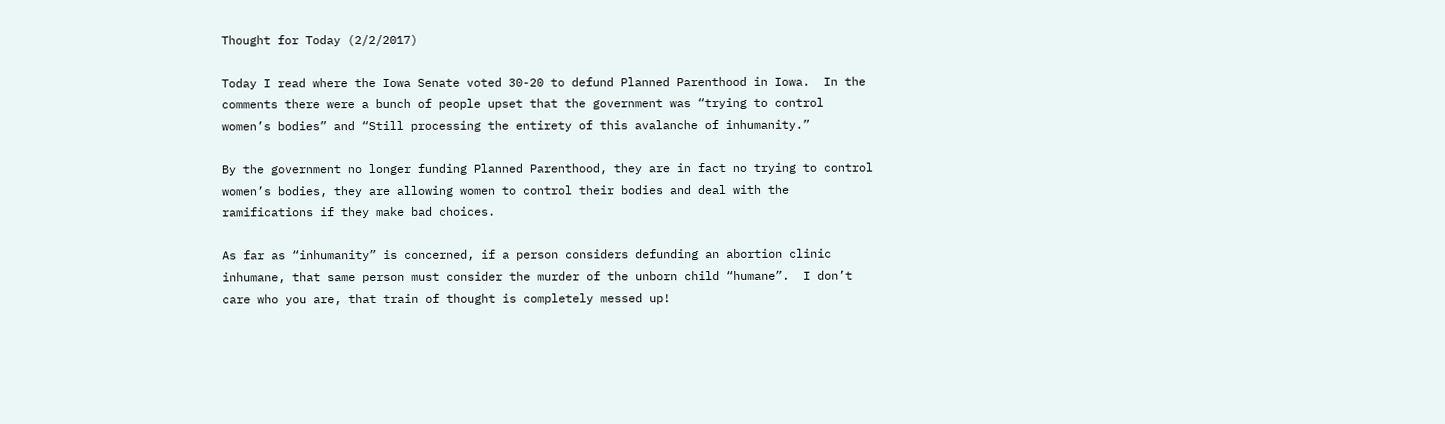Thought for Today (2/2/2017)

Today I read where the Iowa Senate voted 30-20 to defund Planned Parenthood in Iowa.  In the comments there were a bunch of people upset that the government was “trying to control women’s bodies” and “Still processing the entirety of this avalanche of inhumanity.”

By the government no longer funding Planned Parenthood, they are in fact no trying to control women’s bodies, they are allowing women to control their bodies and deal with the ramifications if they make bad choices.

As far as “inhumanity” is concerned, if a person considers defunding an abortion clinic inhumane, that same person must consider the murder of the unborn child “humane”.  I don’t care who you are, that train of thought is completely messed up!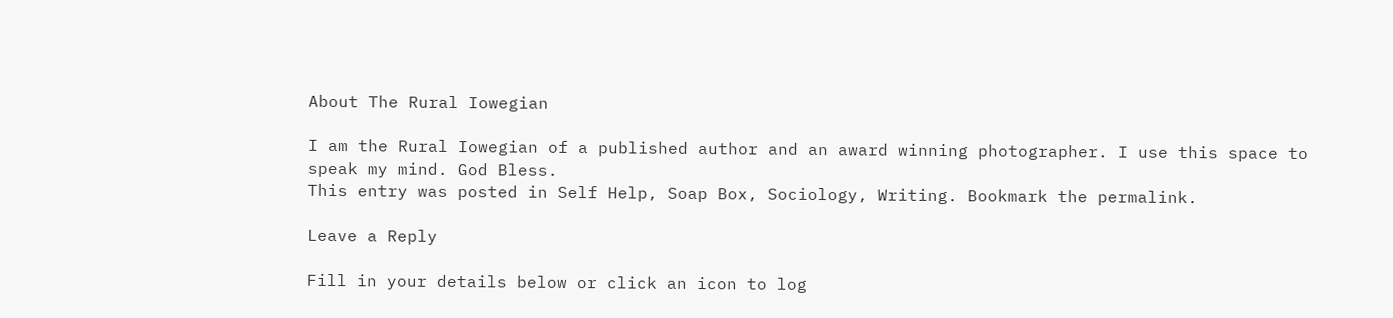About The Rural Iowegian

I am the Rural Iowegian of a published author and an award winning photographer. I use this space to speak my mind. God Bless.
This entry was posted in Self Help, Soap Box, Sociology, Writing. Bookmark the permalink.

Leave a Reply

Fill in your details below or click an icon to log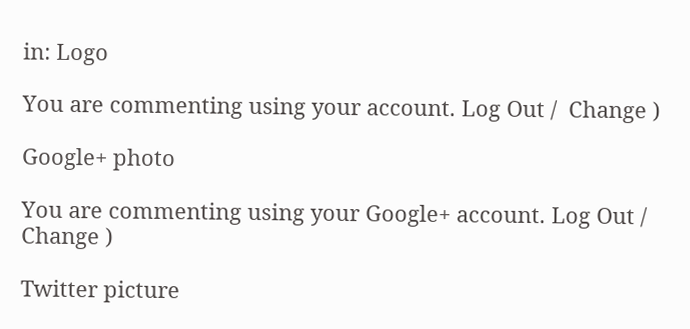in: Logo

You are commenting using your account. Log Out /  Change )

Google+ photo

You are commenting using your Google+ account. Log Out /  Change )

Twitter picture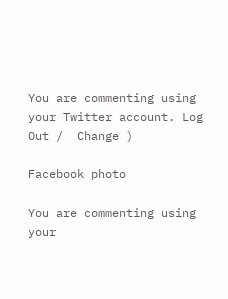You are commenting using your Twitter account. Log Out /  Change )

Facebook photo

You are commenting using your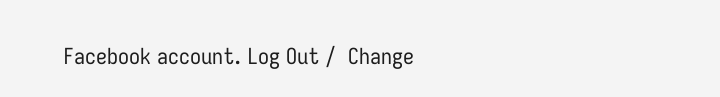Facebook account. Log Out /  Change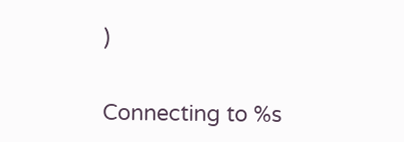)


Connecting to %s